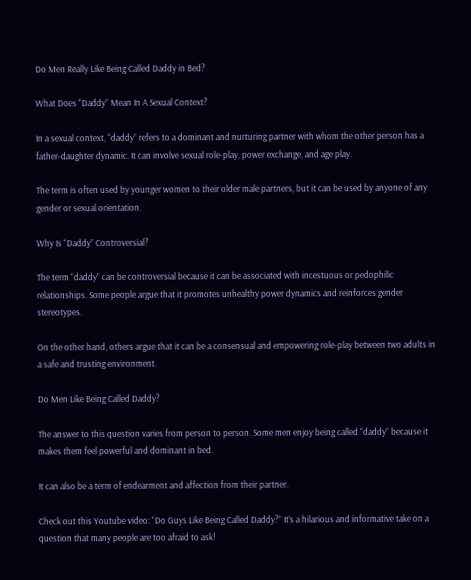Do Men Really Like Being Called Daddy in Bed?

What Does “Daddy” Mean In A Sexual Context?

In a sexual context, “daddy” refers to a dominant and nurturing partner with whom the other person has a father-daughter dynamic. It can involve sexual role-play, power exchange, and age play.

The term is often used by younger women to their older male partners, but it can be used by anyone of any gender or sexual orientation.

Why Is “Daddy” Controversial?

The term “daddy” can be controversial because it can be associated with incestuous or pedophilic relationships. Some people argue that it promotes unhealthy power dynamics and reinforces gender stereotypes.

On the other hand, others argue that it can be a consensual and empowering role-play between two adults in a safe and trusting environment.

Do Men Like Being Called Daddy?

The answer to this question varies from person to person. Some men enjoy being called “daddy” because it makes them feel powerful and dominant in bed.

It can also be a term of endearment and affection from their partner.

Check out this Youtube video: “Do Guys Like Being Called Daddy?” It’s a hilarious and informative take on a question that many people are too afraid to ask!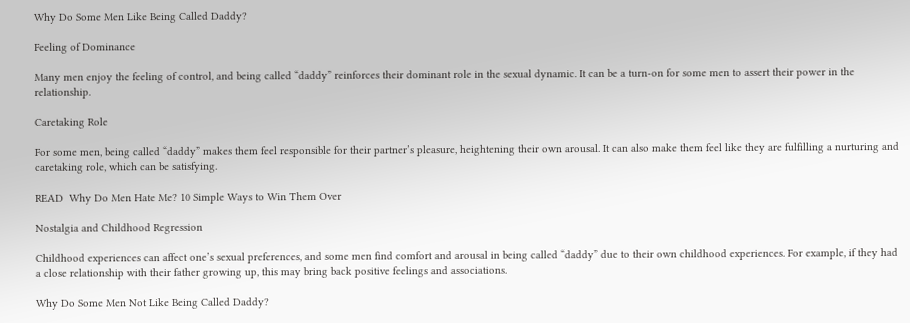Why Do Some Men Like Being Called Daddy?

Feeling of Dominance

Many men enjoy the feeling of control, and being called “daddy” reinforces their dominant role in the sexual dynamic. It can be a turn-on for some men to assert their power in the relationship.

Caretaking Role

For some men, being called “daddy” makes them feel responsible for their partner’s pleasure, heightening their own arousal. It can also make them feel like they are fulfilling a nurturing and caretaking role, which can be satisfying.

READ  Why Do Men Hate Me? 10 Simple Ways to Win Them Over

Nostalgia and Childhood Regression

Childhood experiences can affect one’s sexual preferences, and some men find comfort and arousal in being called “daddy” due to their own childhood experiences. For example, if they had a close relationship with their father growing up, this may bring back positive feelings and associations.

Why Do Some Men Not Like Being Called Daddy?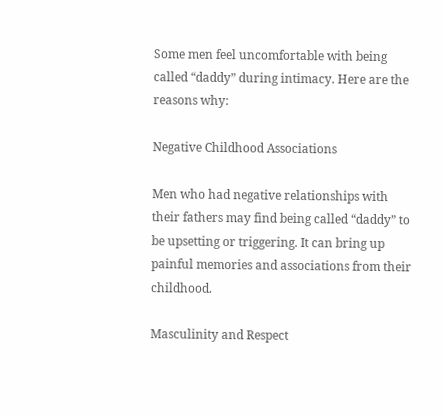Some men feel uncomfortable with being called “daddy” during intimacy. Here are the reasons why:

Negative Childhood Associations

Men who had negative relationships with their fathers may find being called “daddy” to be upsetting or triggering. It can bring up painful memories and associations from their childhood.

Masculinity and Respect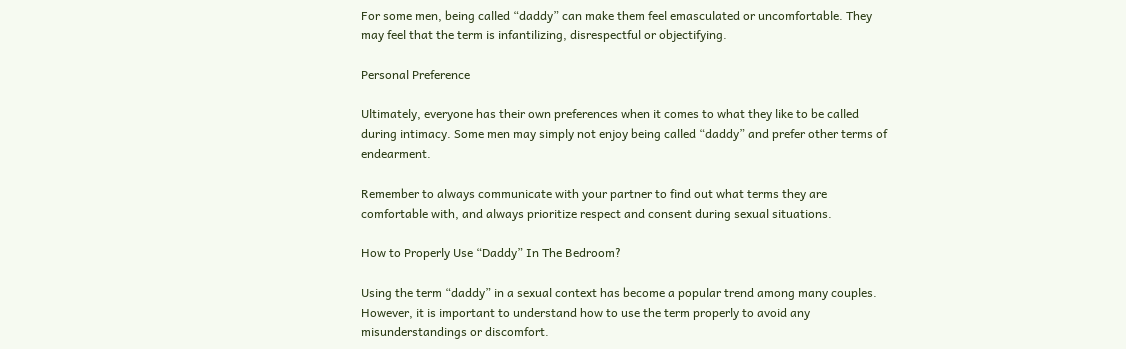For some men, being called “daddy” can make them feel emasculated or uncomfortable. They may feel that the term is infantilizing, disrespectful or objectifying.

Personal Preference

Ultimately, everyone has their own preferences when it comes to what they like to be called during intimacy. Some men may simply not enjoy being called “daddy” and prefer other terms of endearment.

Remember to always communicate with your partner to find out what terms they are comfortable with, and always prioritize respect and consent during sexual situations.

How to Properly Use “Daddy” In The Bedroom?

Using the term “daddy” in a sexual context has become a popular trend among many couples. However, it is important to understand how to use the term properly to avoid any misunderstandings or discomfort.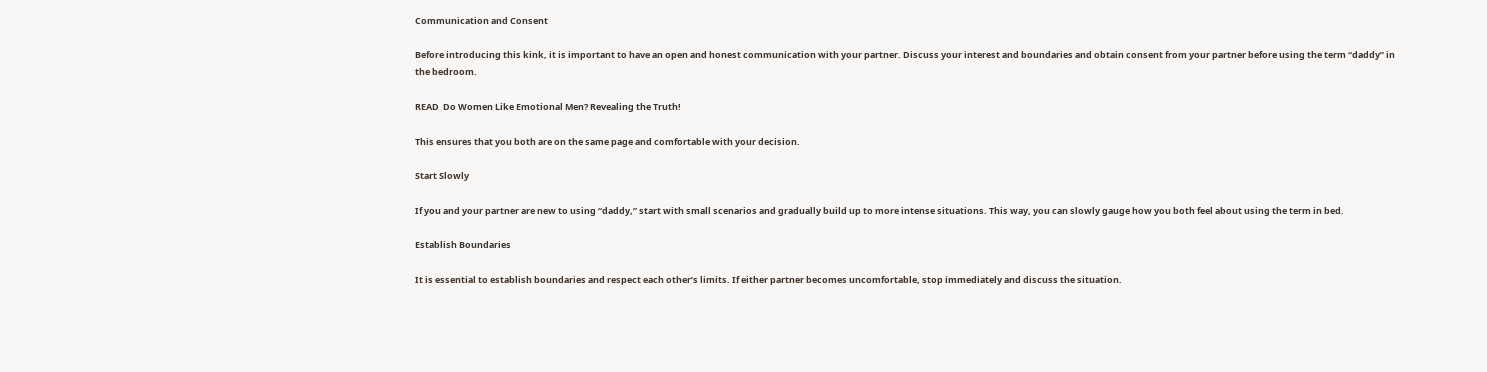Communication and Consent

Before introducing this kink, it is important to have an open and honest communication with your partner. Discuss your interest and boundaries and obtain consent from your partner before using the term “daddy” in the bedroom.

READ  Do Women Like Emotional Men? Revealing the Truth!

This ensures that you both are on the same page and comfortable with your decision.

Start Slowly

If you and your partner are new to using “daddy,” start with small scenarios and gradually build up to more intense situations. This way, you can slowly gauge how you both feel about using the term in bed.

Establish Boundaries

It is essential to establish boundaries and respect each other’s limits. If either partner becomes uncomfortable, stop immediately and discuss the situation.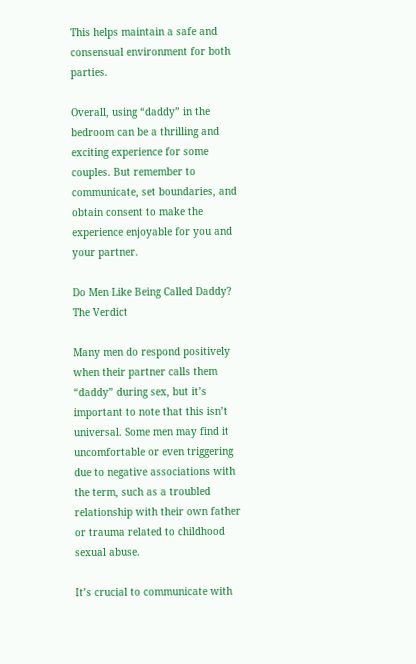This helps maintain a safe and consensual environment for both parties.

Overall, using “daddy” in the bedroom can be a thrilling and exciting experience for some couples. But remember to communicate, set boundaries, and obtain consent to make the experience enjoyable for you and your partner.

Do Men Like Being Called Daddy? The Verdict

Many men do respond positively when their partner calls them “daddy” during sex, but it’s important to note that this isn’t universal. Some men may find it uncomfortable or even triggering due to negative associations with the term, such as a troubled relationship with their own father or trauma related to childhood sexual abuse.

It’s crucial to communicate with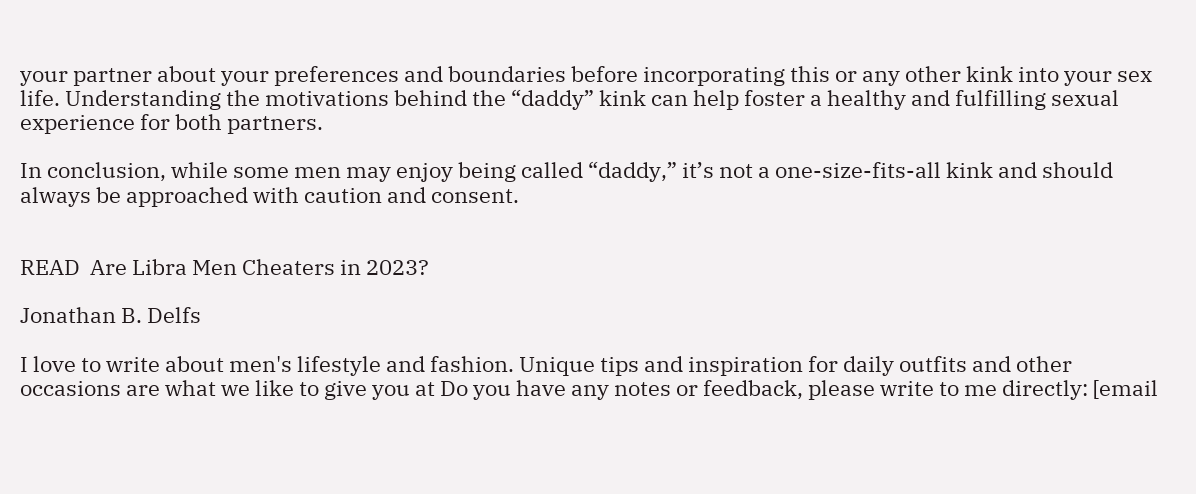your partner about your preferences and boundaries before incorporating this or any other kink into your sex life. Understanding the motivations behind the “daddy” kink can help foster a healthy and fulfilling sexual experience for both partners.

In conclusion, while some men may enjoy being called “daddy,” it’s not a one-size-fits-all kink and should always be approached with caution and consent.


READ  Are Libra Men Cheaters in 2023?

Jonathan B. Delfs

I love to write about men's lifestyle and fashion. Unique tips and inspiration for daily outfits and other occasions are what we like to give you at Do you have any notes or feedback, please write to me directly: [email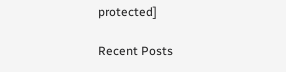protected]

Recent Posts